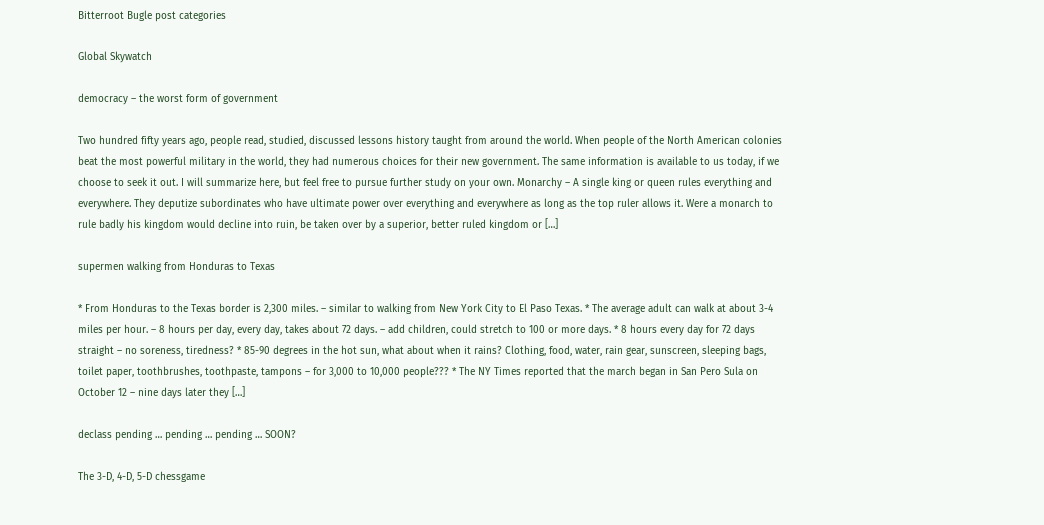Bitterroot Bugle post categories

Global Skywatch

democracy – the worst form of government

Two hundred fifty years ago, people read, studied, discussed lessons history taught from around the world. When people of the North American colonies beat the most powerful military in the world, they had numerous choices for their new government. The same information is available to us today, if we choose to seek it out. I will summarize here, but feel free to pursue further study on your own. Monarchy – A single king or queen rules everything and everywhere. They deputize subordinates who have ultimate power over everything and everywhere as long as the top ruler allows it. Were a monarch to rule badly his kingdom would decline into ruin, be taken over by a superior, better ruled kingdom or […]

supermen walking from Honduras to Texas

* From Honduras to the Texas border is 2,300 miles. – similar to walking from New York City to El Paso Texas. * The average adult can walk at about 3-4 miles per hour. – 8 hours per day, every day, takes about 72 days. – add children, could stretch to 100 or more days. * 8 hours every day for 72 days straight – no soreness, tiredness? * 85-90 degrees in the hot sun, what about when it rains? Clothing, food, water, rain gear, sunscreen, sleeping bags, toilet paper, toothbrushes, toothpaste, tampons – for 3,000 to 10,000 people??? * The NY Times reported that the march began in San Pero Sula on October 12 – nine days later they […]

declass pending … pending … pending … SOON?

The 3-D, 4-D, 5-D chessgame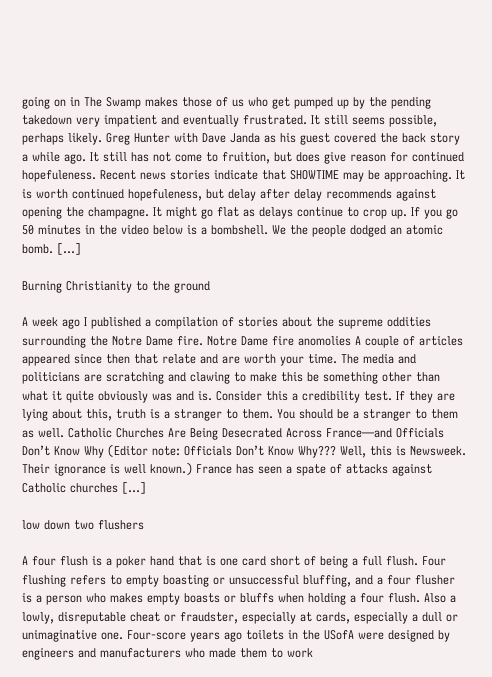going on in The Swamp makes those of us who get pumped up by the pending takedown very impatient and eventually frustrated. It still seems possible, perhaps likely. Greg Hunter with Dave Janda as his guest covered the back story a while ago. It still has not come to fruition, but does give reason for continued hopefuleness. Recent news stories indicate that SHOWTIME may be approaching. It is worth continued hopefuleness, but delay after delay recommends against opening the champagne. It might go flat as delays continue to crop up. If you go 50 minutes in the video below is a bombshell. We the people dodged an atomic bomb. […]

Burning Christianity to the ground

A week ago I published a compilation of stories about the supreme oddities surrounding the Notre Dame fire. Notre Dame fire anomolies A couple of articles appeared since then that relate and are worth your time. The media and politicians are scratching and clawing to make this be something other than what it quite obviously was and is. Consider this a credibility test. If they are lying about this, truth is a stranger to them. You should be a stranger to them as well. Catholic Churches Are Being Desecrated Across France—and Officials Don’t Know Why (Editor note: Officials Don’t Know Why??? Well, this is Newsweek. Their ignorance is well known.) France has seen a spate of attacks against Catholic churches […]

low down two flushers

A four flush is a poker hand that is one card short of being a full flush. Four flushing refers to empty boasting or unsuccessful bluffing, and a four flusher is a person who makes empty boasts or bluffs when holding a four flush. Also a lowly, disreputable cheat or fraudster, especially at cards, especially a dull or unimaginative one. Four-score years ago toilets in the USofA were designed by engineers and manufacturers who made them to work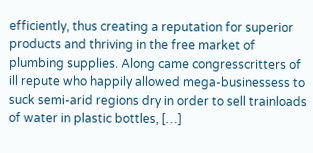efficiently, thus creating a reputation for superior products and thriving in the free market of plumbing supplies. Along came congresscritters of ill repute who happily allowed mega-businessess to suck semi-arid regions dry in order to sell trainloads of water in plastic bottles, […]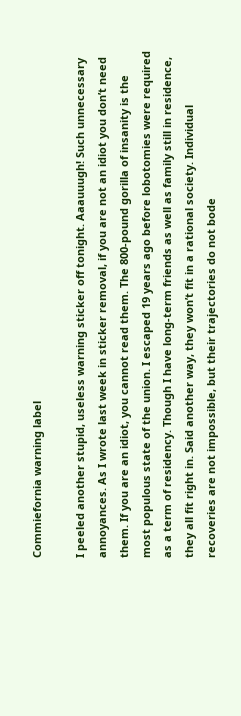Commiefornia warning label

I peeled another stupid, useless warning sticker off tonight. Aaauuugh! Such unnecessary annoyances. As I wrote last week in sticker removal, if you are not an idiot you don’t need them. If you are an idiot, you cannot read them. The 800-pound gorilla of insanity is the most populous state of the union. I escaped 19 years ago before lobotomies were required as a term of residency. Though I have long-term friends as well as family still in residence, they all fit right in. Said another way, they won’t fit in a rational society. Individual recoveries are not impossible, but their trajectories do not bode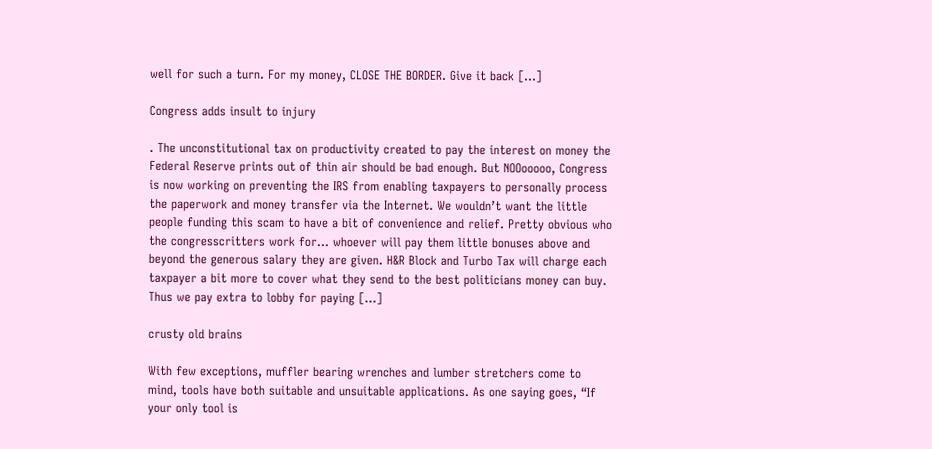well for such a turn. For my money, CLOSE THE BORDER. Give it back […]

Congress adds insult to injury

. The unconstitutional tax on productivity created to pay the interest on money the Federal Reserve prints out of thin air should be bad enough. But NOOooooo, Congress is now working on preventing the IRS from enabling taxpayers to personally process the paperwork and money transfer via the Internet. We wouldn’t want the little people funding this scam to have a bit of convenience and relief. Pretty obvious who the congresscritters work for… whoever will pay them little bonuses above and beyond the generous salary they are given. H&R Block and Turbo Tax will charge each taxpayer a bit more to cover what they send to the best politicians money can buy. Thus we pay extra to lobby for paying […]

crusty old brains

With few exceptions, muffler bearing wrenches and lumber stretchers come to mind, tools have both suitable and unsuitable applications. As one saying goes, “If your only tool is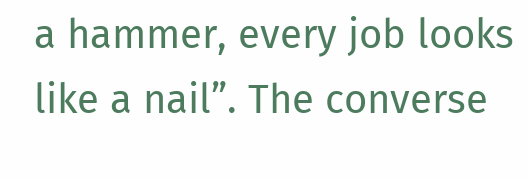a hammer, every job looks like a nail”. The converse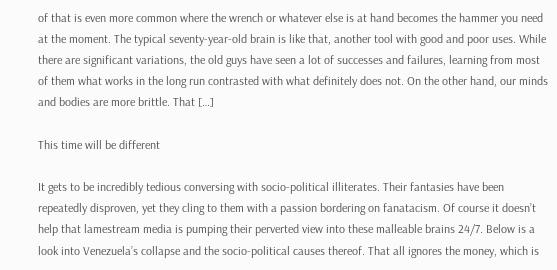of that is even more common where the wrench or whatever else is at hand becomes the hammer you need at the moment. The typical seventy-year-old brain is like that, another tool with good and poor uses. While there are significant variations, the old guys have seen a lot of successes and failures, learning from most of them what works in the long run contrasted with what definitely does not. On the other hand, our minds and bodies are more brittle. That […]

This time will be different

It gets to be incredibly tedious conversing with socio-political illiterates. Their fantasies have been repeatedly disproven, yet they cling to them with a passion bordering on fanatacism. Of course it doesn’t help that lamestream media is pumping their perverted view into these malleable brains 24/7. Below is a look into Venezuela’s collapse and the socio-political causes thereof. That all ignores the money, which is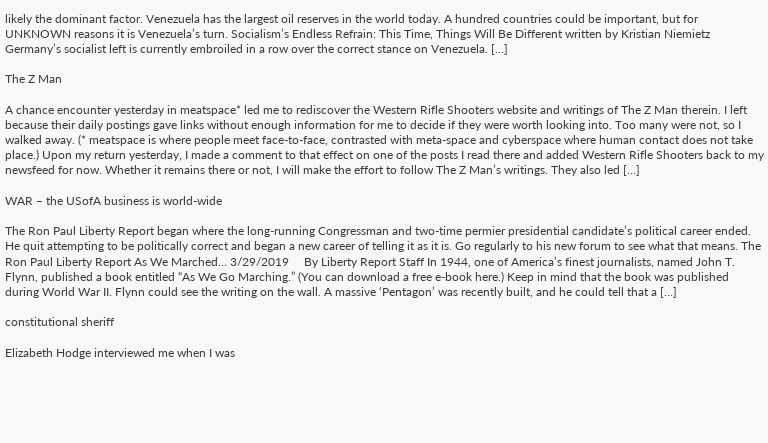likely the dominant factor. Venezuela has the largest oil reserves in the world today. A hundred countries could be important, but for UNKNOWN reasons it is Venezuela’s turn. Socialism’s Endless Refrain: This Time, Things Will Be Different written by Kristian Niemietz Germany’s socialist left is currently embroiled in a row over the correct stance on Venezuela. […]

The Z Man

A chance encounter yesterday in meatspace* led me to rediscover the Western Rifle Shooters website and writings of The Z Man therein. I left because their daily postings gave links without enough information for me to decide if they were worth looking into. Too many were not, so I walked away. (* meatspace is where people meet face-to-face, contrasted with meta-space and cyberspace where human contact does not take place.) Upon my return yesterday, I made a comment to that effect on one of the posts I read there and added Western Rifle Shooters back to my newsfeed for now. Whether it remains there or not, I will make the effort to follow The Z Man’s writings. They also led […]

WAR – the USofA business is world-wide

The Ron Paul Liberty Report began where the long-running Congressman and two-time permier presidential candidate’s political career ended. He quit attempting to be politically correct and began a new career of telling it as it is. Go regularly to his new forum to see what that means. The Ron Paul Liberty Report As We Marched… 3/29/2019     By Liberty Report Staff In 1944, one of America’s finest journalists, named John T. Flynn, published a book entitled “As We Go Marching.” (You can download a free e-book here.) Keep in mind that the book was published during World War II. Flynn could see the writing on the wall. A massive ‘Pentagon’ was recently built, and he could tell that a […]

constitutional sheriff

Elizabeth Hodge interviewed me when I was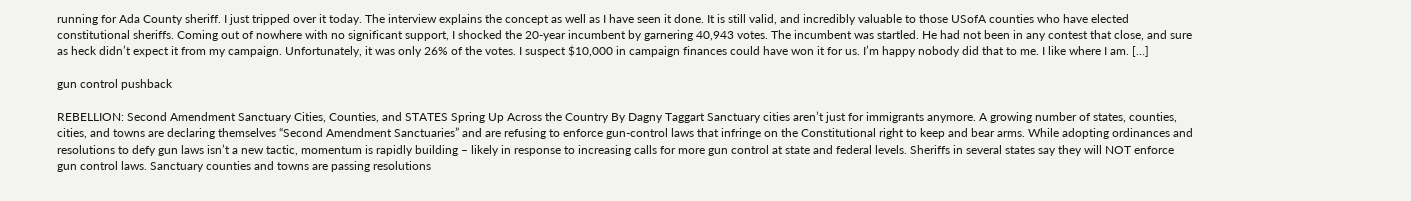running for Ada County sheriff. I just tripped over it today. The interview explains the concept as well as I have seen it done. It is still valid, and incredibly valuable to those USofA counties who have elected constitutional sheriffs. Coming out of nowhere with no significant support, I shocked the 20-year incumbent by garnering 40,943 votes. The incumbent was startled. He had not been in any contest that close, and sure as heck didn’t expect it from my campaign. Unfortunately, it was only 26% of the votes. I suspect $10,000 in campaign finances could have won it for us. I’m happy nobody did that to me. I like where I am. […]

gun control pushback

REBELLION: Second Amendment Sanctuary Cities, Counties, and STATES Spring Up Across the Country By Dagny Taggart Sanctuary cities aren’t just for immigrants anymore. A growing number of states, counties, cities, and towns are declaring themselves “Second Amendment Sanctuaries” and are refusing to enforce gun-control laws that infringe on the Constitutional right to keep and bear arms. While adopting ordinances and resolutions to defy gun laws isn’t a new tactic, momentum is rapidly building – likely in response to increasing calls for more gun control at state and federal levels. Sheriffs in several states say they will NOT enforce gun control laws. Sanctuary counties and towns are passing resolutions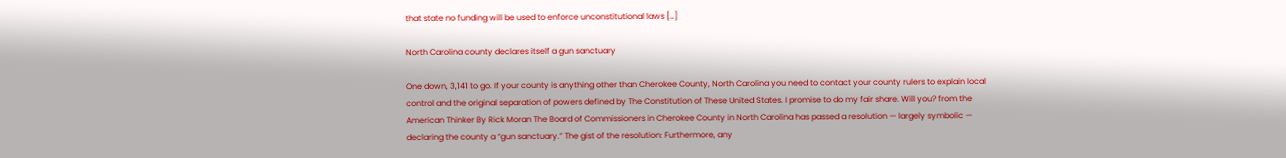that state no funding will be used to enforce unconstitutional laws […]

North Carolina county declares itself a gun sanctuary

One down, 3,141 to go. If your county is anything other than Cherokee County, North Carolina you need to contact your county rulers to explain local control and the original separation of powers defined by The Constitution of These United States. I promise to do my fair share. Will you? from the American Thinker By Rick Moran The Board of Commissioners in Cherokee County in North Carolina has passed a resolution — largely symbolic — declaring the county a “gun sanctuary.” The gist of the resolution: Furthermore, any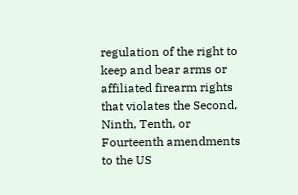regulation of the right to keep and bear arms or affiliated firearm rights that violates the Second, Ninth, Tenth, or Fourteenth amendments to the US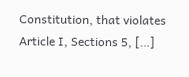Constitution, that violates Article I, Sections 5, […]